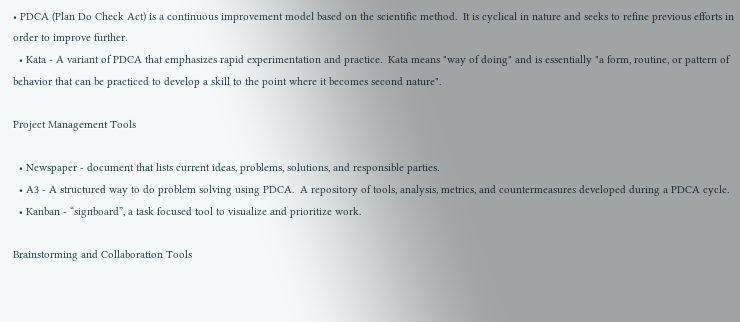• PDCA (Plan Do Check Act) is a continuous improvement model based on the scientific method.  It is cyclical in nature and seeks to refine previous efforts in order to improve further.
  • Kata - A variant of PDCA that emphasizes rapid experimentation and practice.  Kata means "way of doing" and is essentially "a form, routine, or pattern of behavior that can be practiced to develop a skill to the point where it becomes second nature".

Project Management Tools

  • Newspaper - document that lists current ideas, problems, solutions, and responsible parties.
  • A3 - A structured way to do problem solving using PDCA.  A repository of tools, analysis, metrics, and countermeasures developed during a PDCA cycle.
  • Kanban - “signboard”, a task focused tool to visualize and prioritize work.

Brainstorming and Collaboration Tools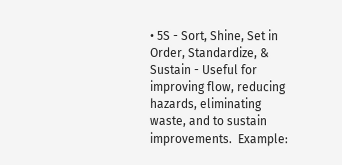• 5S - Sort, Shine, Set in Order, Standardize, & Sustain - Useful for improving flow, reducing hazards, eliminating waste, and to sustain improvements.  Example: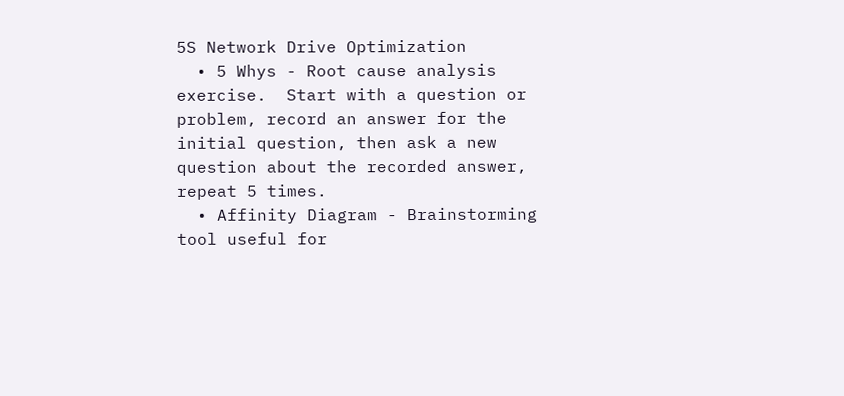5S Network Drive Optimization
  • 5 Whys - Root cause analysis exercise.  Start with a question or problem, record an answer for the initial question, then ask a new question about the recorded answer, repeat 5 times.
  • Affinity Diagram - Brainstorming tool useful for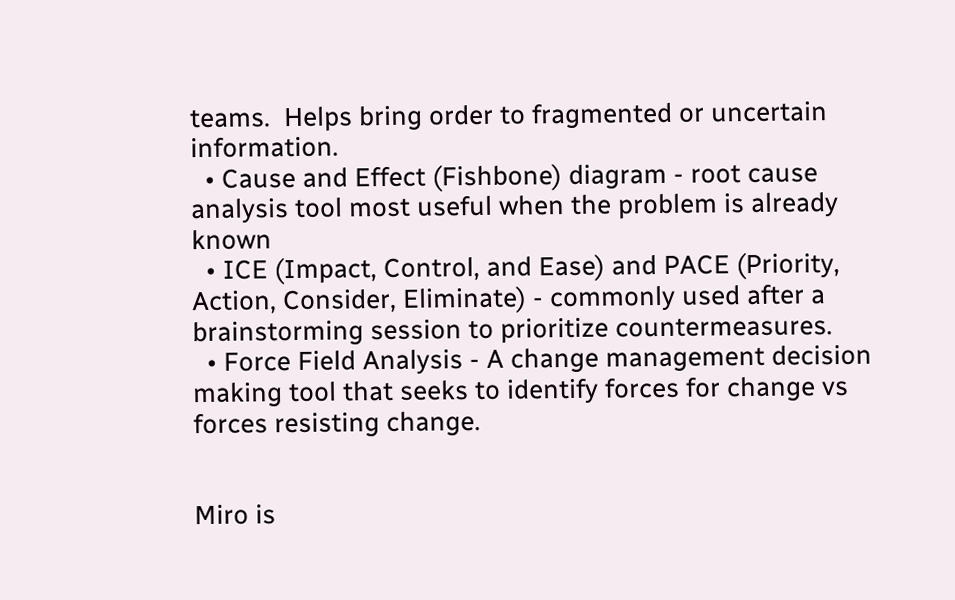teams.  Helps bring order to fragmented or uncertain information.
  • Cause and Effect (Fishbone) diagram - root cause analysis tool most useful when the problem is already known
  • ICE (Impact, Control, and Ease) and PACE (Priority, Action, Consider, Eliminate) - commonly used after a brainstorming session to prioritize countermeasures.
  • Force Field Analysis - A change management decision making tool that seeks to identify forces for change vs forces resisting change.


Miro is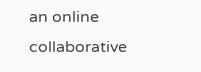an online collaborative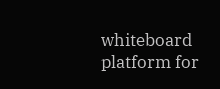whiteboard platform for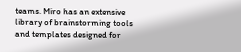teams. Miro has an extensive library of brainstorming tools and templates designed for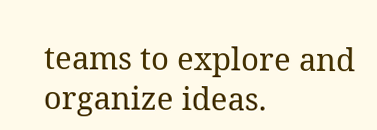teams to explore and organize ideas.